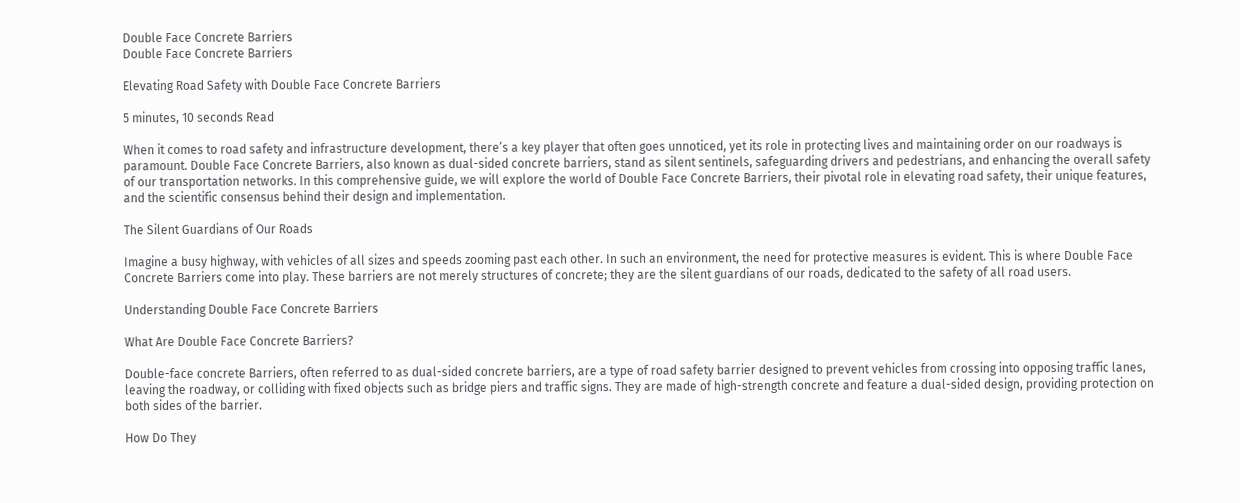Double Face Concrete Barriers
Double Face Concrete Barriers

Elevating Road Safety with Double Face Concrete Barriers

5 minutes, 10 seconds Read

When it comes to road safety and infrastructure development, there’s a key player that often goes unnoticed, yet its role in protecting lives and maintaining order on our roadways is paramount. Double Face Concrete Barriers, also known as dual-sided concrete barriers, stand as silent sentinels, safeguarding drivers and pedestrians, and enhancing the overall safety of our transportation networks. In this comprehensive guide, we will explore the world of Double Face Concrete Barriers, their pivotal role in elevating road safety, their unique features, and the scientific consensus behind their design and implementation.

The Silent Guardians of Our Roads

Imagine a busy highway, with vehicles of all sizes and speeds zooming past each other. In such an environment, the need for protective measures is evident. This is where Double Face Concrete Barriers come into play. These barriers are not merely structures of concrete; they are the silent guardians of our roads, dedicated to the safety of all road users.

Understanding Double Face Concrete Barriers

What Are Double Face Concrete Barriers?

Double-face concrete Barriers, often referred to as dual-sided concrete barriers, are a type of road safety barrier designed to prevent vehicles from crossing into opposing traffic lanes, leaving the roadway, or colliding with fixed objects such as bridge piers and traffic signs. They are made of high-strength concrete and feature a dual-sided design, providing protection on both sides of the barrier.

How Do They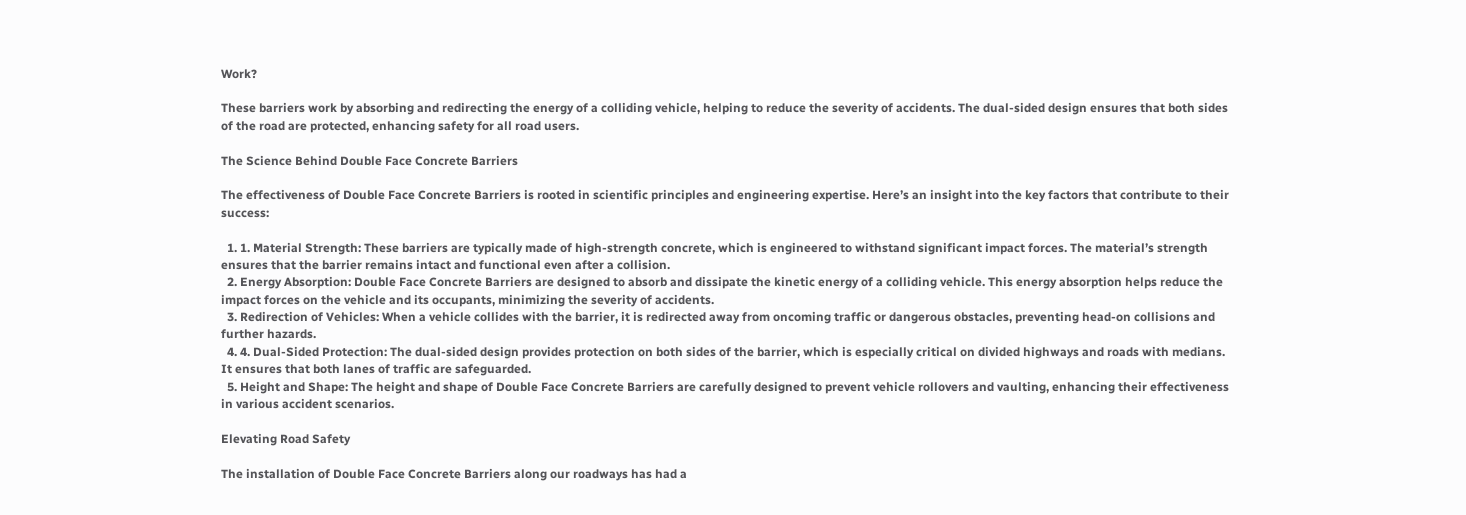Work?

These barriers work by absorbing and redirecting the energy of a colliding vehicle, helping to reduce the severity of accidents. The dual-sided design ensures that both sides of the road are protected, enhancing safety for all road users.

The Science Behind Double Face Concrete Barriers

The effectiveness of Double Face Concrete Barriers is rooted in scientific principles and engineering expertise. Here’s an insight into the key factors that contribute to their success:

  1. 1. Material Strength: These barriers are typically made of high-strength concrete, which is engineered to withstand significant impact forces. The material’s strength ensures that the barrier remains intact and functional even after a collision.
  2. Energy Absorption: Double Face Concrete Barriers are designed to absorb and dissipate the kinetic energy of a colliding vehicle. This energy absorption helps reduce the impact forces on the vehicle and its occupants, minimizing the severity of accidents.
  3. Redirection of Vehicles: When a vehicle collides with the barrier, it is redirected away from oncoming traffic or dangerous obstacles, preventing head-on collisions and further hazards.
  4. 4. Dual-Sided Protection: The dual-sided design provides protection on both sides of the barrier, which is especially critical on divided highways and roads with medians. It ensures that both lanes of traffic are safeguarded.
  5. Height and Shape: The height and shape of Double Face Concrete Barriers are carefully designed to prevent vehicle rollovers and vaulting, enhancing their effectiveness in various accident scenarios.

Elevating Road Safety

The installation of Double Face Concrete Barriers along our roadways has had a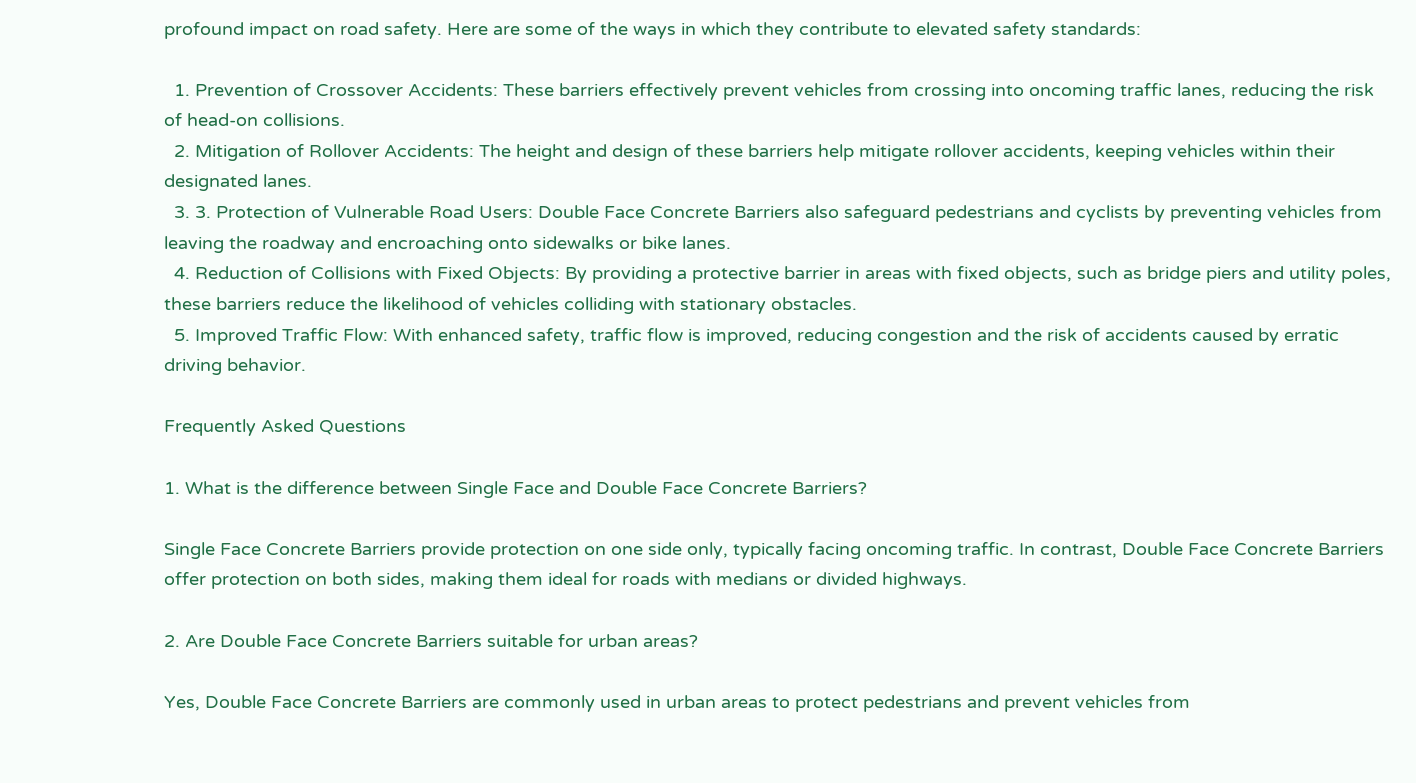profound impact on road safety. Here are some of the ways in which they contribute to elevated safety standards:

  1. Prevention of Crossover Accidents: These barriers effectively prevent vehicles from crossing into oncoming traffic lanes, reducing the risk of head-on collisions.
  2. Mitigation of Rollover Accidents: The height and design of these barriers help mitigate rollover accidents, keeping vehicles within their designated lanes.
  3. 3. Protection of Vulnerable Road Users: Double Face Concrete Barriers also safeguard pedestrians and cyclists by preventing vehicles from leaving the roadway and encroaching onto sidewalks or bike lanes.
  4. Reduction of Collisions with Fixed Objects: By providing a protective barrier in areas with fixed objects, such as bridge piers and utility poles, these barriers reduce the likelihood of vehicles colliding with stationary obstacles.
  5. Improved Traffic Flow: With enhanced safety, traffic flow is improved, reducing congestion and the risk of accidents caused by erratic driving behavior.

Frequently Asked Questions

1. What is the difference between Single Face and Double Face Concrete Barriers?

Single Face Concrete Barriers provide protection on one side only, typically facing oncoming traffic. In contrast, Double Face Concrete Barriers offer protection on both sides, making them ideal for roads with medians or divided highways.

2. Are Double Face Concrete Barriers suitable for urban areas?

Yes, Double Face Concrete Barriers are commonly used in urban areas to protect pedestrians and prevent vehicles from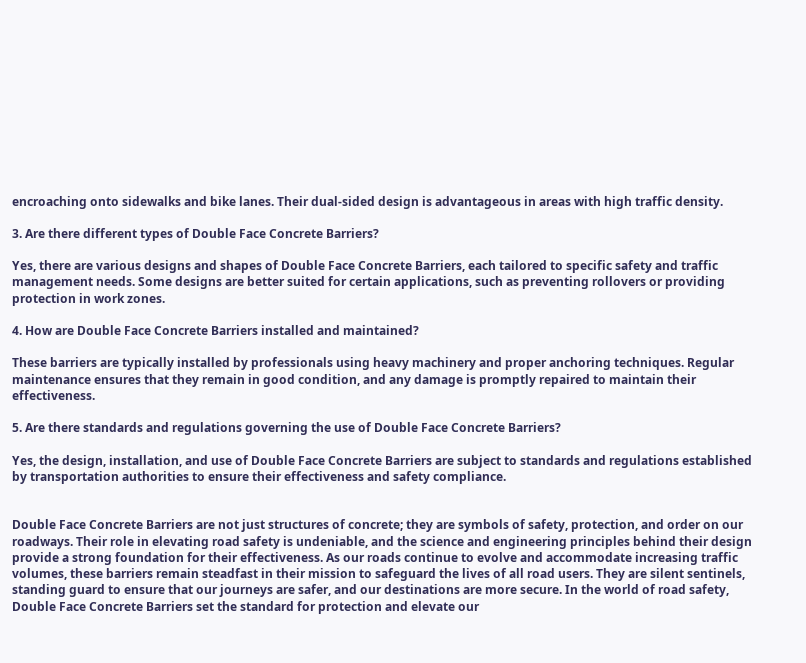encroaching onto sidewalks and bike lanes. Their dual-sided design is advantageous in areas with high traffic density.

3. Are there different types of Double Face Concrete Barriers?

Yes, there are various designs and shapes of Double Face Concrete Barriers, each tailored to specific safety and traffic management needs. Some designs are better suited for certain applications, such as preventing rollovers or providing protection in work zones.

4. How are Double Face Concrete Barriers installed and maintained?

These barriers are typically installed by professionals using heavy machinery and proper anchoring techniques. Regular maintenance ensures that they remain in good condition, and any damage is promptly repaired to maintain their effectiveness.

5. Are there standards and regulations governing the use of Double Face Concrete Barriers?

Yes, the design, installation, and use of Double Face Concrete Barriers are subject to standards and regulations established by transportation authorities to ensure their effectiveness and safety compliance.


Double Face Concrete Barriers are not just structures of concrete; they are symbols of safety, protection, and order on our roadways. Their role in elevating road safety is undeniable, and the science and engineering principles behind their design provide a strong foundation for their effectiveness. As our roads continue to evolve and accommodate increasing traffic volumes, these barriers remain steadfast in their mission to safeguard the lives of all road users. They are silent sentinels, standing guard to ensure that our journeys are safer, and our destinations are more secure. In the world of road safety, Double Face Concrete Barriers set the standard for protection and elevate our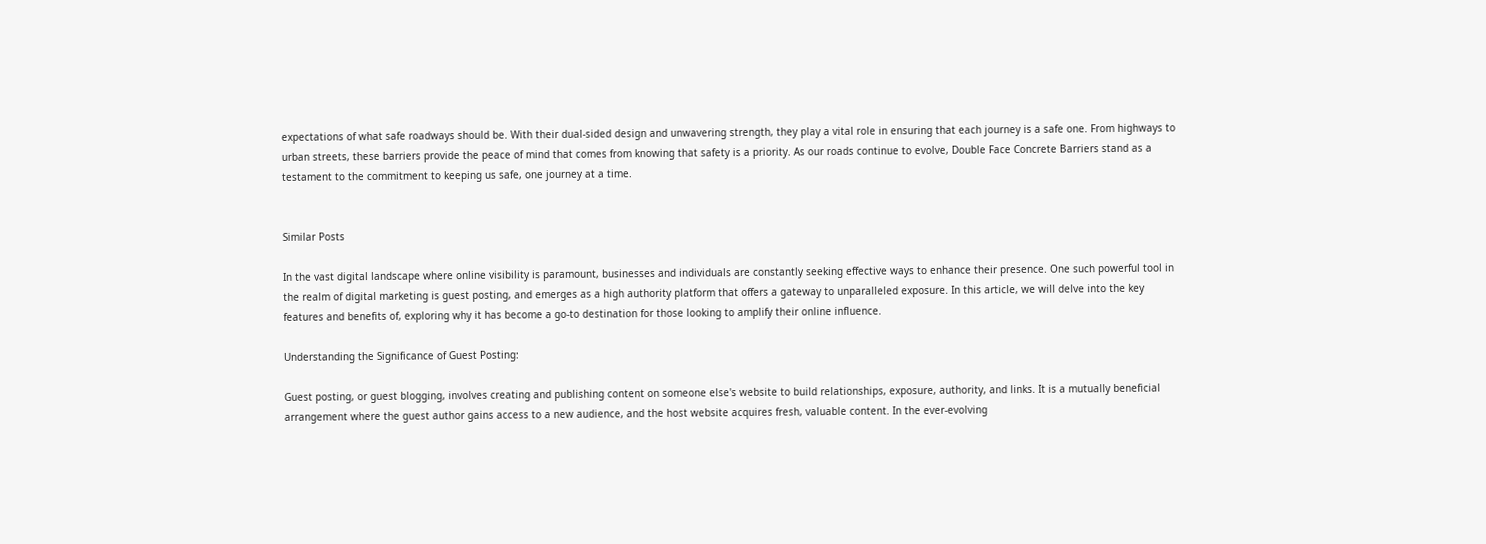expectations of what safe roadways should be. With their dual-sided design and unwavering strength, they play a vital role in ensuring that each journey is a safe one. From highways to urban streets, these barriers provide the peace of mind that comes from knowing that safety is a priority. As our roads continue to evolve, Double Face Concrete Barriers stand as a testament to the commitment to keeping us safe, one journey at a time.


Similar Posts

In the vast digital landscape where online visibility is paramount, businesses and individuals are constantly seeking effective ways to enhance their presence. One such powerful tool in the realm of digital marketing is guest posting, and emerges as a high authority platform that offers a gateway to unparalleled exposure. In this article, we will delve into the key features and benefits of, exploring why it has become a go-to destination for those looking to amplify their online influence.

Understanding the Significance of Guest Posting:

Guest posting, or guest blogging, involves creating and publishing content on someone else's website to build relationships, exposure, authority, and links. It is a mutually beneficial arrangement where the guest author gains access to a new audience, and the host website acquires fresh, valuable content. In the ever-evolving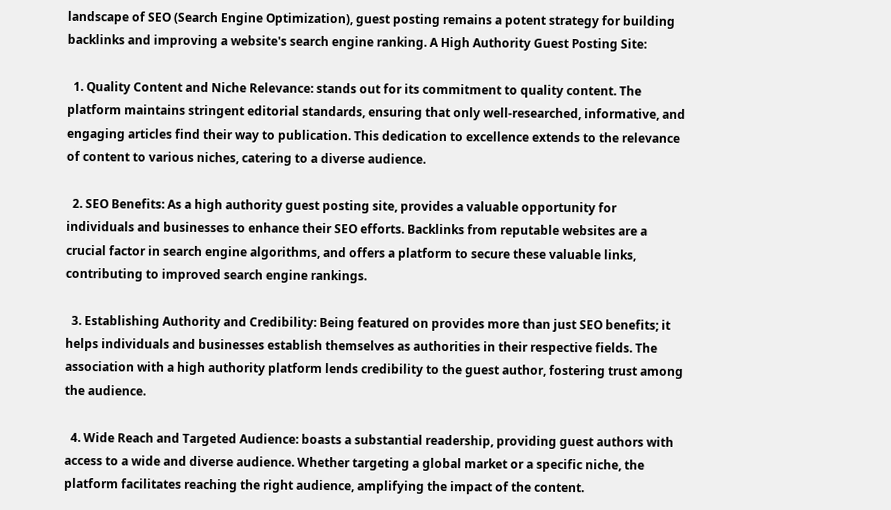landscape of SEO (Search Engine Optimization), guest posting remains a potent strategy for building backlinks and improving a website's search engine ranking. A High Authority Guest Posting Site:

  1. Quality Content and Niche Relevance: stands out for its commitment to quality content. The platform maintains stringent editorial standards, ensuring that only well-researched, informative, and engaging articles find their way to publication. This dedication to excellence extends to the relevance of content to various niches, catering to a diverse audience.

  2. SEO Benefits: As a high authority guest posting site, provides a valuable opportunity for individuals and businesses to enhance their SEO efforts. Backlinks from reputable websites are a crucial factor in search engine algorithms, and offers a platform to secure these valuable links, contributing to improved search engine rankings.

  3. Establishing Authority and Credibility: Being featured on provides more than just SEO benefits; it helps individuals and businesses establish themselves as authorities in their respective fields. The association with a high authority platform lends credibility to the guest author, fostering trust among the audience.

  4. Wide Reach and Targeted Audience: boasts a substantial readership, providing guest authors with access to a wide and diverse audience. Whether targeting a global market or a specific niche, the platform facilitates reaching the right audience, amplifying the impact of the content.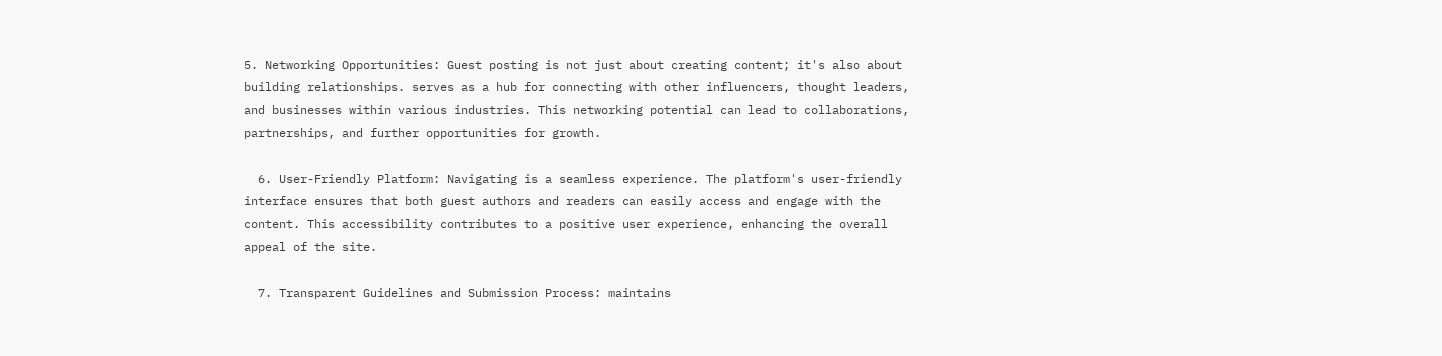5. Networking Opportunities: Guest posting is not just about creating content; it's also about building relationships. serves as a hub for connecting with other influencers, thought leaders, and businesses within various industries. This networking potential can lead to collaborations, partnerships, and further opportunities for growth.

  6. User-Friendly Platform: Navigating is a seamless experience. The platform's user-friendly interface ensures that both guest authors and readers can easily access and engage with the content. This accessibility contributes to a positive user experience, enhancing the overall appeal of the site.

  7. Transparent Guidelines and Submission Process: maintains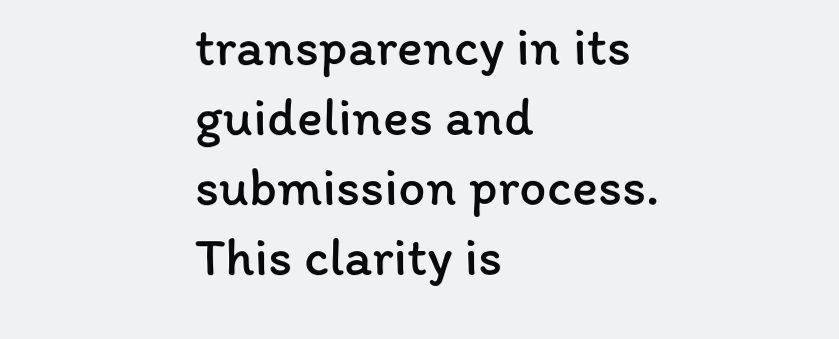transparency in its guidelines and submission process. This clarity is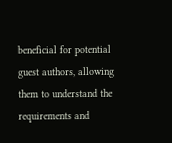beneficial for potential guest authors, allowing them to understand the requirements and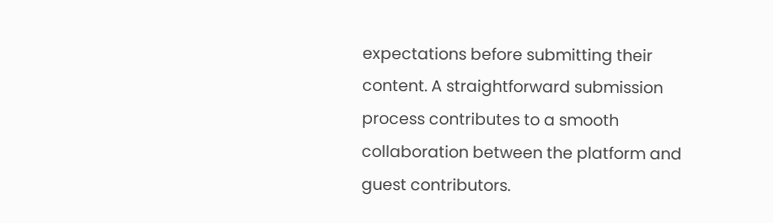expectations before submitting their content. A straightforward submission process contributes to a smooth collaboration between the platform and guest contributors.